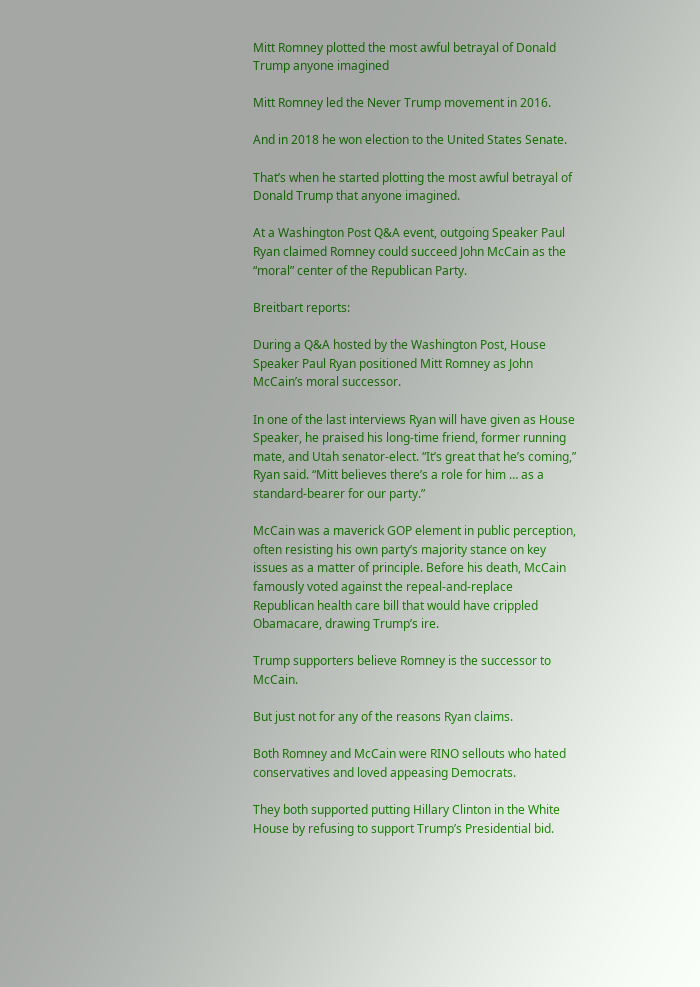Mitt Romney plotted the most awful betrayal of Donald Trump anyone imagined

Mitt Romney led the Never Trump movement in 2016.

And in 2018 he won election to the United States Senate.

That’s when he started plotting the most awful betrayal of Donald Trump that anyone imagined.

At a Washington Post Q&A event, outgoing Speaker Paul Ryan claimed Romney could succeed John McCain as the “moral” center of the Republican Party.

Breitbart reports:

During a Q&A hosted by the Washington Post, House Speaker Paul Ryan positioned Mitt Romney as John McCain’s moral successor.

In one of the last interviews Ryan will have given as House Speaker, he praised his long-time friend, former running mate, and Utah senator-elect. “It’s great that he’s coming,” Ryan said. “Mitt believes there’s a role for him … as a standard-bearer for our party.”

McCain was a maverick GOP element in public perception, often resisting his own party’s majority stance on key issues as a matter of principle. Before his death, McCain famously voted against the repeal-and-replace Republican health care bill that would have crippled Obamacare, drawing Trump’s ire.

Trump supporters believe Romney is the successor to McCain.

But just not for any of the reasons Ryan claims.

Both Romney and McCain were RINO sellouts who hated conservatives and loved appeasing Democrats.

They both supported putting Hillary Clinton in the White House by refusing to support Trump’s Presidential bid.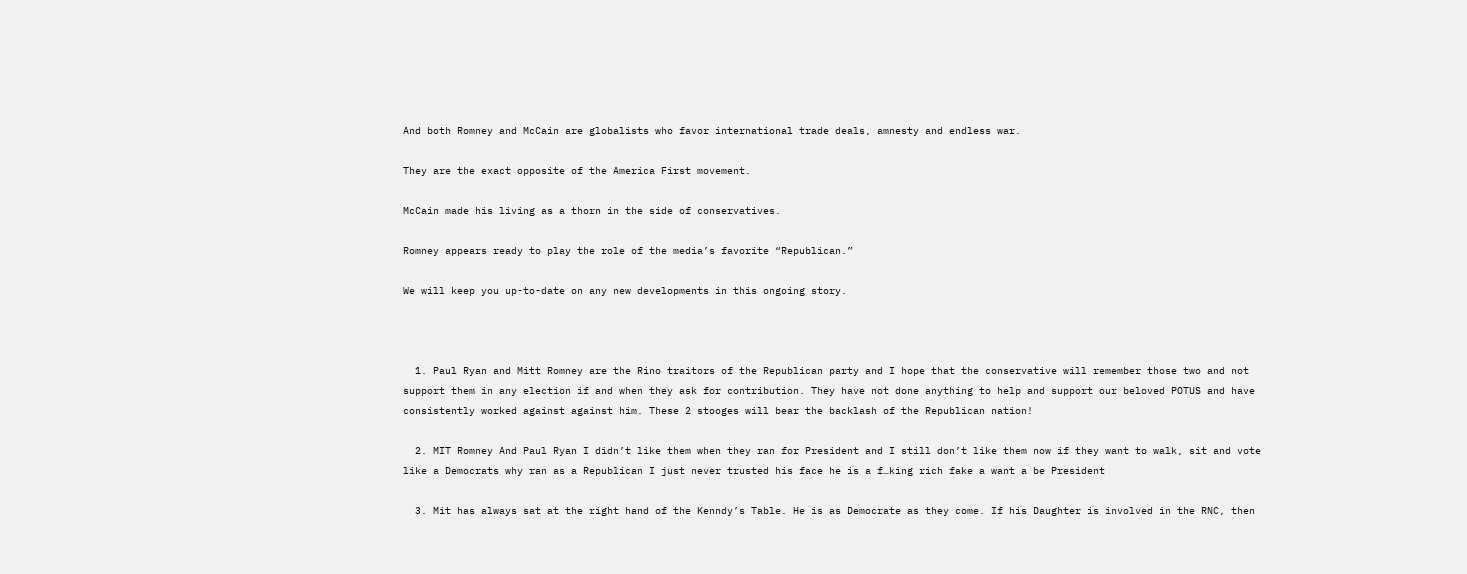And both Romney and McCain are globalists who favor international trade deals, amnesty and endless war.

They are the exact opposite of the America First movement.

McCain made his living as a thorn in the side of conservatives.

Romney appears ready to play the role of the media’s favorite “Republican.”

We will keep you up-to-date on any new developments in this ongoing story.



  1. Paul Ryan and Mitt Romney are the Rino traitors of the Republican party and I hope that the conservative will remember those two and not support them in any election if and when they ask for contribution. They have not done anything to help and support our beloved POTUS and have consistently worked against against him. These 2 stooges will bear the backlash of the Republican nation!

  2. MIT Romney And Paul Ryan I didn’t like them when they ran for President and I still don’t like them now if they want to walk, sit and vote like a Democrats why ran as a Republican I just never trusted his face he is a f…king rich fake a want a be President

  3. Mit has always sat at the right hand of the Kenndy’s Table. He is as Democrate as they come. If his Daughter is involved in the RNC, then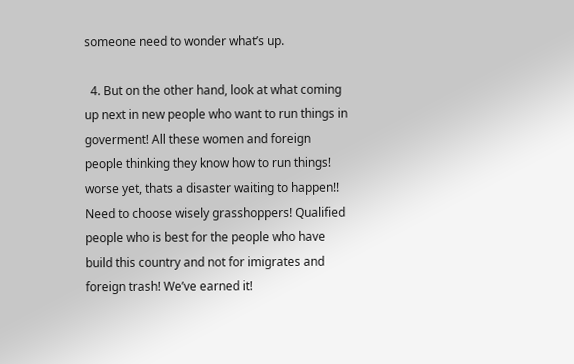someone need to wonder what’s up.

  4. But on the other hand, look at what coming up next in new people who want to run things in goverment! All these women and foreign people thinking they know how to run things! worse yet, thats a disaster waiting to happen!! Need to choose wisely grasshoppers! Qualified people who is best for the people who have build this country and not for imigrates and foreign trash! We’ve earned it!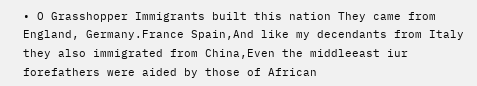• O Grasshopper Immigrants built this nation They came from England, Germany.France Spain,And like my decendants from Italy they also immigrated from China,Even the middleeast iur forefathers were aided by those of African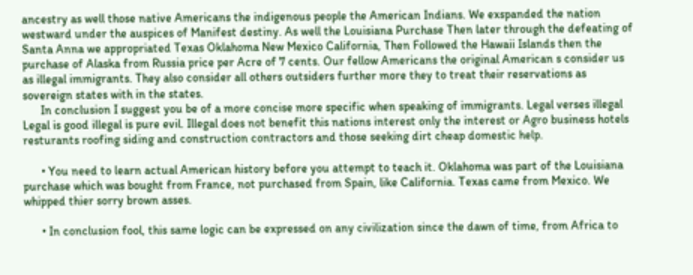ancestry as well those native Americans the indigenous people the American Indians. We exspanded the nation westward under the auspices of Manifest destiny. As well the Louisiana Purchase Then later through the defeating of Santa Anna we appropriated Texas Oklahoma New Mexico California, Then Followed the Hawaii Islands then the purchase of Alaska from Russia price per Acre of 7 cents. Our fellow Americans the original American s consider us as illegal immigrants. They also consider all others outsiders further more they to treat their reservations as sovereign states with in the states.
      In conclusion I suggest you be of a more concise more specific when speaking of immigrants. Legal verses illegal Legal is good illegal is pure evil. Illegal does not benefit this nations interest only the interest or Agro business hotels resturants roofing siding and construction contractors and those seeking dirt cheap domestic help.

      • You need to learn actual American history before you attempt to teach it. Oklahoma was part of the Louisiana purchase which was bought from France, not purchased from Spain, like California. Texas came from Mexico. We whipped thier sorry brown asses.

      • In conclusion fool, this same logic can be expressed on any civilization since the dawn of time, from Africa to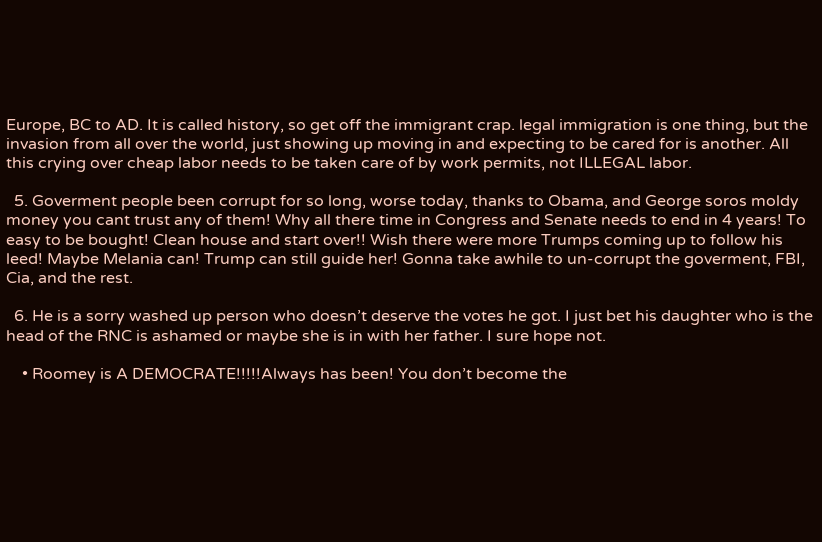Europe, BC to AD. It is called history, so get off the immigrant crap. legal immigration is one thing, but the invasion from all over the world, just showing up moving in and expecting to be cared for is another. All this crying over cheap labor needs to be taken care of by work permits, not ILLEGAL labor.

  5. Goverment people been corrupt for so long, worse today, thanks to Obama, and George soros moldy money you cant trust any of them! Why all there time in Congress and Senate needs to end in 4 years! To easy to be bought! Clean house and start over!! Wish there were more Trumps coming up to follow his leed! Maybe Melania can! Trump can still guide her! Gonna take awhile to un-corrupt the goverment, FBI, Cia, and the rest.

  6. He is a sorry washed up person who doesn’t deserve the votes he got. I just bet his daughter who is the head of the RNC is ashamed or maybe she is in with her father. I sure hope not.

    • Roomey is A DEMOCRATE!!!!!Always has been! You don’t become the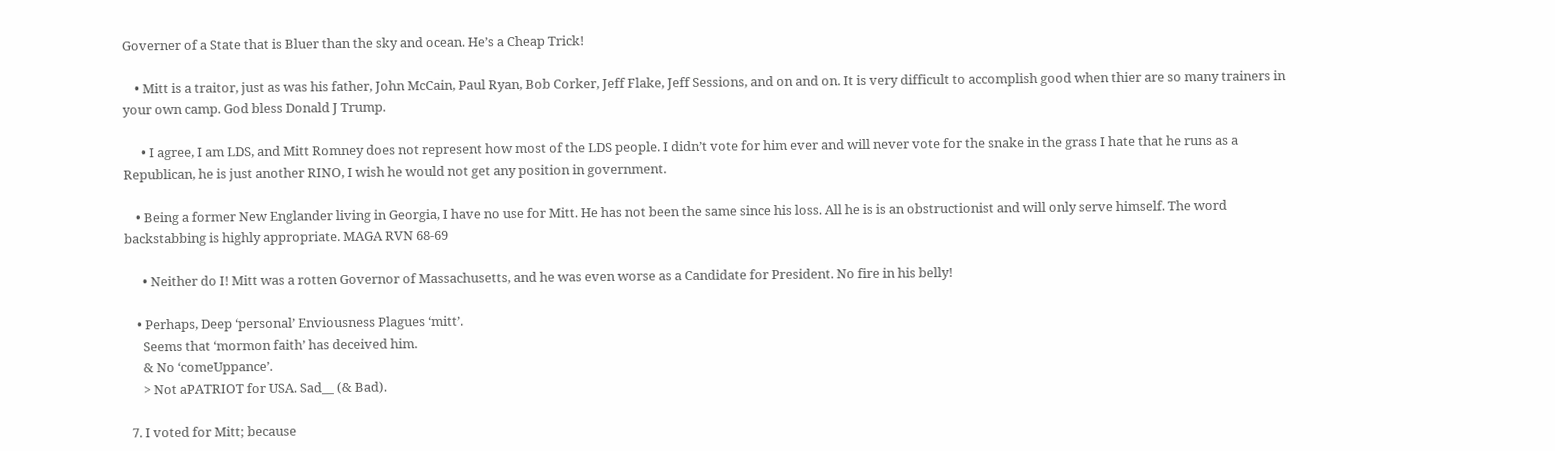Governer of a State that is Bluer than the sky and ocean. He’s a Cheap Trick!

    • Mitt is a traitor, just as was his father, John McCain, Paul Ryan, Bob Corker, Jeff Flake, Jeff Sessions, and on and on. It is very difficult to accomplish good when thier are so many trainers in your own camp. God bless Donald J Trump.

      • I agree, I am LDS, and Mitt Romney does not represent how most of the LDS people. I didn’t vote for him ever and will never vote for the snake in the grass I hate that he runs as a Republican, he is just another RINO, I wish he would not get any position in government.

    • Being a former New Englander living in Georgia, I have no use for Mitt. He has not been the same since his loss. All he is is an obstructionist and will only serve himself. The word backstabbing is highly appropriate. MAGA RVN 68-69

      • Neither do I! Mitt was a rotten Governor of Massachusetts, and he was even worse as a Candidate for President. No fire in his belly!

    • Perhaps, Deep ‘personal’ Enviousness Plagues ‘mitt’.
      Seems that ‘mormon faith’ has deceived him.
      & No ‘comeUppance’.
      > Not aPATRIOT for USA. Sad__ (& Bad).

  7. I voted for Mitt; because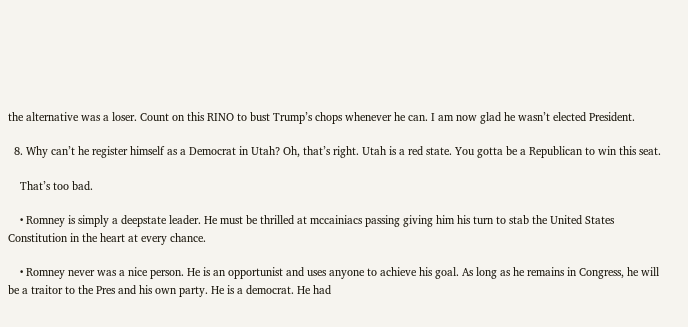the alternative was a loser. Count on this RINO to bust Trump’s chops whenever he can. I am now glad he wasn’t elected President.

  8. Why can’t he register himself as a Democrat in Utah? Oh, that’s right. Utah is a red state. You gotta be a Republican to win this seat.

    That’s too bad.

    • Romney is simply a deepstate leader. He must be thrilled at mccainiacs passing giving him his turn to stab the United States Constitution in the heart at every chance.

    • Romney never was a nice person. He is an opportunist and uses anyone to achieve his goal. As long as he remains in Congress, he will be a traitor to the Pres and his own party. He is a democrat. He had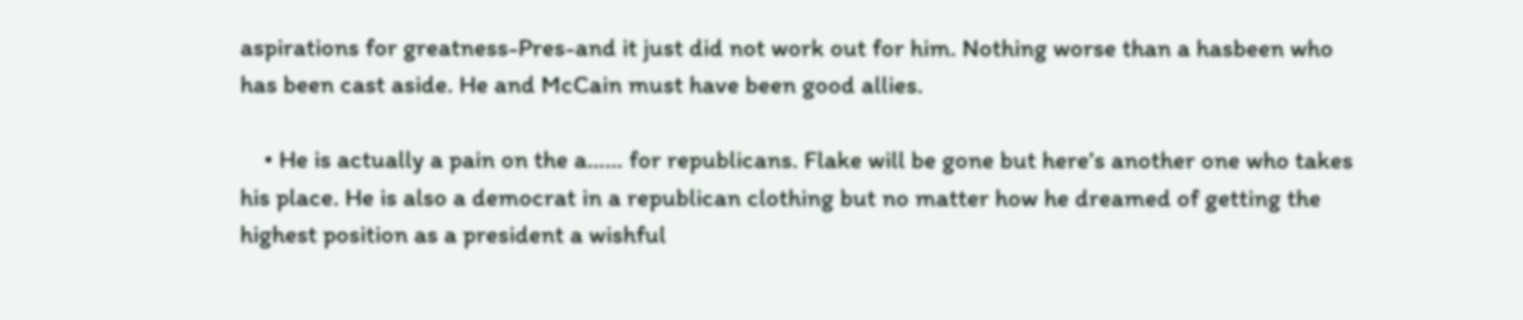aspirations for greatness-Pres-and it just did not work out for him. Nothing worse than a hasbeen who has been cast aside. He and McCain must have been good allies.

    • He is actually a pain on the a…… for republicans. Flake will be gone but here’s another one who takes his place. He is also a democrat in a republican clothing but no matter how he dreamed of getting the highest position as a president a wishful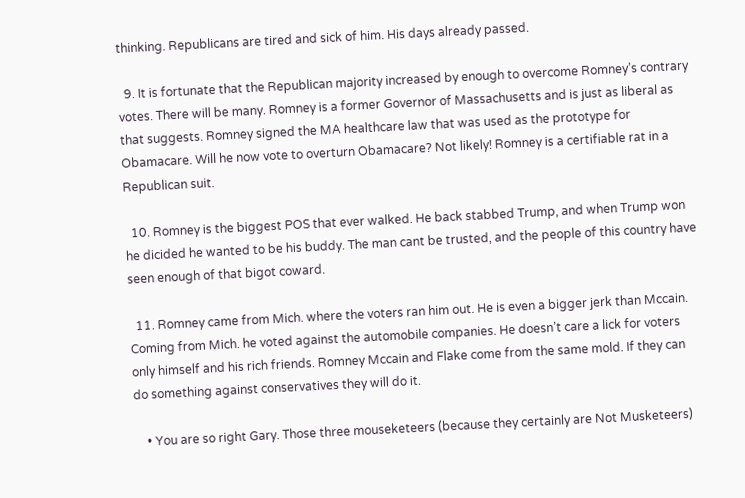thinking. Republicans are tired and sick of him. His days already passed.

  9. It is fortunate that the Republican majority increased by enough to overcome Romney’s contrary votes. There will be many. Romney is a former Governor of Massachusetts and is just as liberal as that suggests. Romney signed the MA healthcare law that was used as the prototype for Obamacare. Will he now vote to overturn Obamacare? Not likely! Romney is a certifiable rat in a Republican suit.

  10. Romney is the biggest POS that ever walked. He back stabbed Trump, and when Trump won he dicided he wanted to be his buddy. The man cant be trusted, and the people of this country have seen enough of that bigot coward.

  11. Romney came from Mich. where the voters ran him out. He is even a bigger jerk than Mccain. Coming from Mich. he voted against the automobile companies. He doesn’t care a lick for voters only himself and his rich friends. Romney Mccain and Flake come from the same mold. If they can do something against conservatives they will do it.

    • You are so right Gary. Those three mouseketeers (because they certainly are Not Musketeers)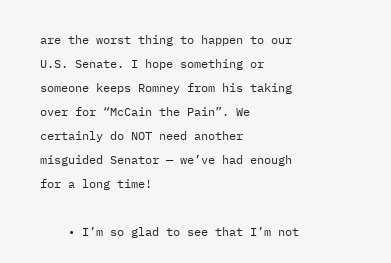are the worst thing to happen to our U.S. Senate. I hope something or someone keeps Romney from his taking over for “McCain the Pain”. We certainly do NOT need another misguided Senator — we’ve had enough for a long time!

    • I’m so glad to see that I’m not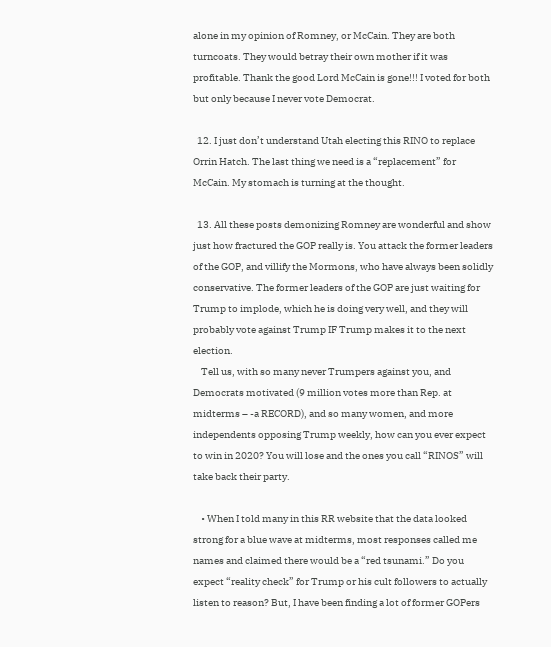alone in my opinion of Romney, or McCain. They are both turncoats. They would betray their own mother if it was profitable. Thank the good Lord McCain is gone!!! I voted for both but only because I never vote Democrat.

  12. I just don’t understand Utah electing this RINO to replace Orrin Hatch. The last thing we need is a “replacement” for McCain. My stomach is turning at the thought.

  13. All these posts demonizing Romney are wonderful and show just how fractured the GOP really is. You attack the former leaders of the GOP, and villify the Mormons, who have always been solidly conservative. The former leaders of the GOP are just waiting for Trump to implode, which he is doing very well, and they will probably vote against Trump IF Trump makes it to the next election.
    Tell us, with so many never Trumpers against you, and Democrats motivated (9 million votes more than Rep. at midterms – -a RECORD), and so many women, and more independents opposing Trump weekly, how can you ever expect to win in 2020? You will lose and the ones you call “RINOS” will take back their party.

    • When I told many in this RR website that the data looked strong for a blue wave at midterms, most responses called me names and claimed there would be a “red tsunami.” Do you expect “reality check” for Trump or his cult followers to actually listen to reason? But, I have been finding a lot of former GOPers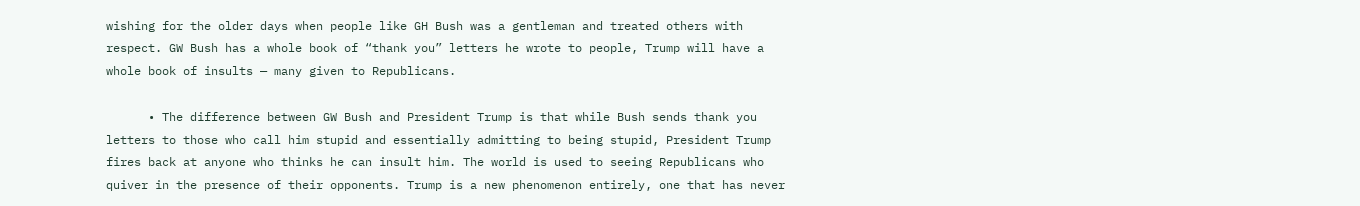wishing for the older days when people like GH Bush was a gentleman and treated others with respect. GW Bush has a whole book of “thank you” letters he wrote to people, Trump will have a whole book of insults — many given to Republicans.

      • The difference between GW Bush and President Trump is that while Bush sends thank you letters to those who call him stupid and essentially admitting to being stupid, President Trump fires back at anyone who thinks he can insult him. The world is used to seeing Republicans who quiver in the presence of their opponents. Trump is a new phenomenon entirely, one that has never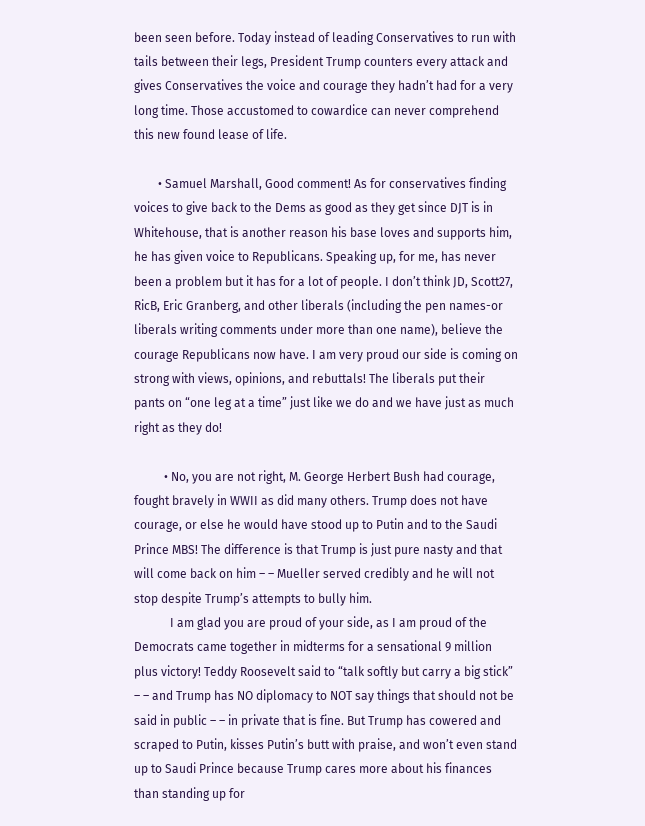been seen before. Today instead of leading Conservatives to run with tails between their legs, President Trump counters every attack and gives Conservatives the voice and courage they hadn’t had for a very long time. Those accustomed to cowardice can never comprehend this new found lease of life.

        • Samuel Marshall, Good comment! As for conservatives finding voices to give back to the Dems as good as they get since DJT is in Whitehouse, that is another reason his base loves and supports him, he has given voice to Republicans. Speaking up, for me, has never been a problem but it has for a lot of people. I don’t think JD, Scott27, RicB, Eric Granberg, and other liberals (including the pen names-or liberals writing comments under more than one name), believe the courage Republicans now have. I am very proud our side is coming on strong with views, opinions, and rebuttals! The liberals put their pants on “one leg at a time” just like we do and we have just as much right as they do!

          • No, you are not right, M. George Herbert Bush had courage, fought bravely in WWII as did many others. Trump does not have courage, or else he would have stood up to Putin and to the Saudi Prince MBS! The difference is that Trump is just pure nasty and that will come back on him – – Mueller served credibly and he will not stop despite Trump’s attempts to bully him.
            I am glad you are proud of your side, as I am proud of the Democrats came together in midterms for a sensational 9 million plus victory! Teddy Roosevelt said to “talk softly but carry a big stick” – – and Trump has NO diplomacy to NOT say things that should not be said in public – – in private that is fine. But Trump has cowered and scraped to Putin, kisses Putin’s butt with praise, and won’t even stand up to Saudi Prince because Trump cares more about his finances than standing up for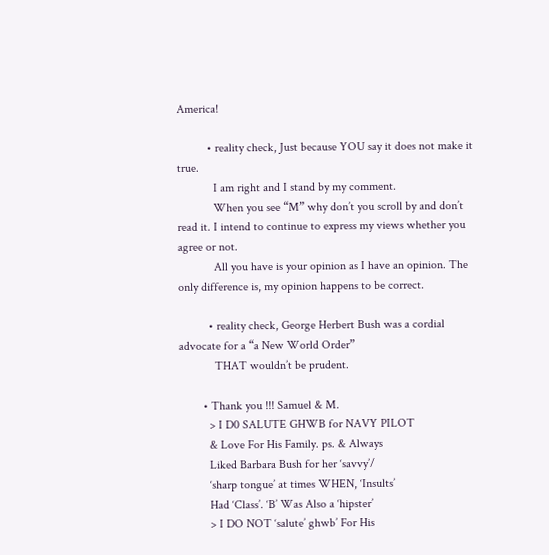America!

          • reality check, Just because YOU say it does not make it true.
            I am right and I stand by my comment.
            When you see “M” why don’t you scroll by and don’t read it. I intend to continue to express my views whether you agree or not.
            All you have is your opinion as I have an opinion. The only difference is, my opinion happens to be correct.

          • reality check, George Herbert Bush was a cordial advocate for a “a New World Order”
            THAT wouldn’t be prudent.

        • Thank you !!! Samuel & M.
          > I D0 SALUTE GHWB for NAVY PILOT
          & Love For His Family. ps. & Always
          Liked Barbara Bush for her ‘savvy’/
          ‘sharp tongue’ at times WHEN, ‘Insults’
          Had ‘Class’. ‘B’ Was Also a ‘hipster’
          > I DO NOT ‘salute’ ghwb’ For His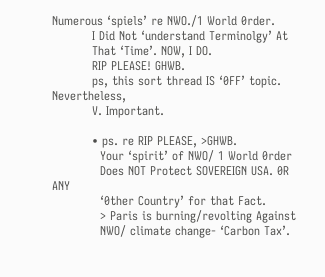Numerous ‘spiels’ re NWO./1 World 0rder.
          I Did Not ‘understand Terminolgy’ At
          That ‘Time’. NOW, I DO.
          RIP PLEASE! GHWB.
          ps, this sort thread IS ‘0FF’ topic. Nevertheless,
          V. Important.

          • ps. re RIP PLEASE, >GHWB.
            Your ‘spirit’ of NWO/ 1 World 0rder
            Does NOT Protect SOVEREIGN USA. 0R ANY
            ‘0ther Country’ for that Fact.
            > Paris is burning/revolting Against
            NWO/ climate change- ‘Carbon Tax’.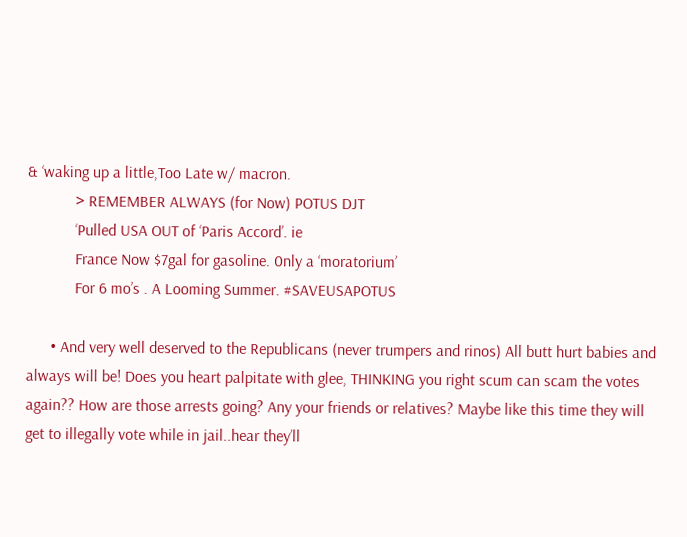& ‘waking up a little,Too Late w/ macron.
            > REMEMBER ALWAYS (for Now) POTUS DJT
            ‘Pulled USA OUT of ‘Paris Accord’. ie
            France Now $7gal for gasoline. 0nly a ‘moratorium’
            For 6 mo’s . A Looming Summer. #SAVEUSAPOTUS

      • And very well deserved to the Republicans (never trumpers and rinos) All butt hurt babies and always will be! Does you heart palpitate with glee, THINKING you right scum can scam the votes again?? How are those arrests going? Any your friends or relatives? Maybe like this time they will get to illegally vote while in jail..hear they’ll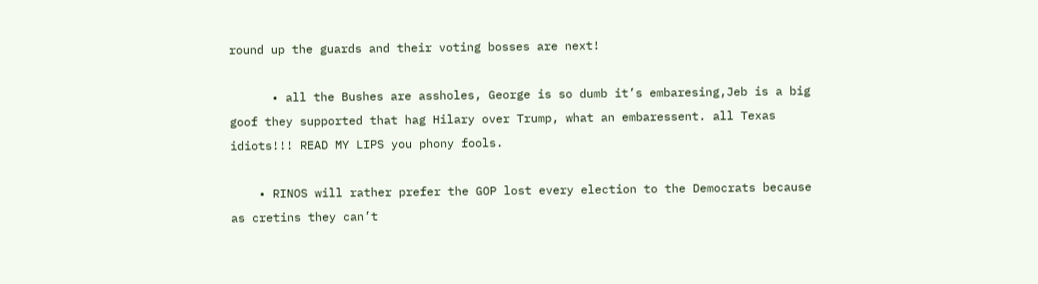round up the guards and their voting bosses are next!

      • all the Bushes are assholes, George is so dumb it’s embaresing,Jeb is a big goof they supported that hag Hilary over Trump, what an embaressent. all Texas idiots!!! READ MY LIPS you phony fools.

    • RINOS will rather prefer the GOP lost every election to the Democrats because as cretins they can’t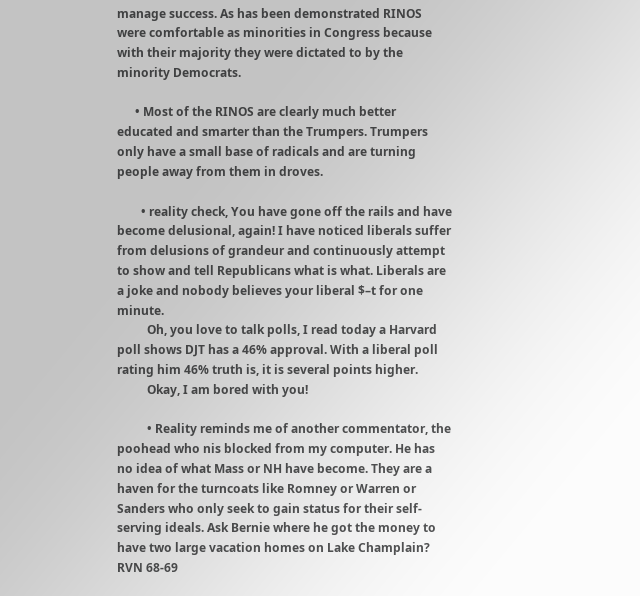manage success. As has been demonstrated RINOS were comfortable as minorities in Congress because with their majority they were dictated to by the minority Democrats.

      • Most of the RINOS are clearly much better educated and smarter than the Trumpers. Trumpers only have a small base of radicals and are turning people away from them in droves.

        • reality check, You have gone off the rails and have become delusional, again! I have noticed liberals suffer from delusions of grandeur and continuously attempt to show and tell Republicans what is what. Liberals are a joke and nobody believes your liberal $–t for one minute.
          Oh, you love to talk polls, I read today a Harvard poll shows DJT has a 46% approval. With a liberal poll rating him 46% truth is, it is several points higher.
          Okay, I am bored with you!

          • Reality reminds me of another commentator, the poohead who nis blocked from my computer. He has no idea of what Mass or NH have become. They are a haven for the turncoats like Romney or Warren or Sanders who only seek to gain status for their self-serving ideals. Ask Bernie where he got the money to have two large vacation homes on Lake Champlain? RVN 68-69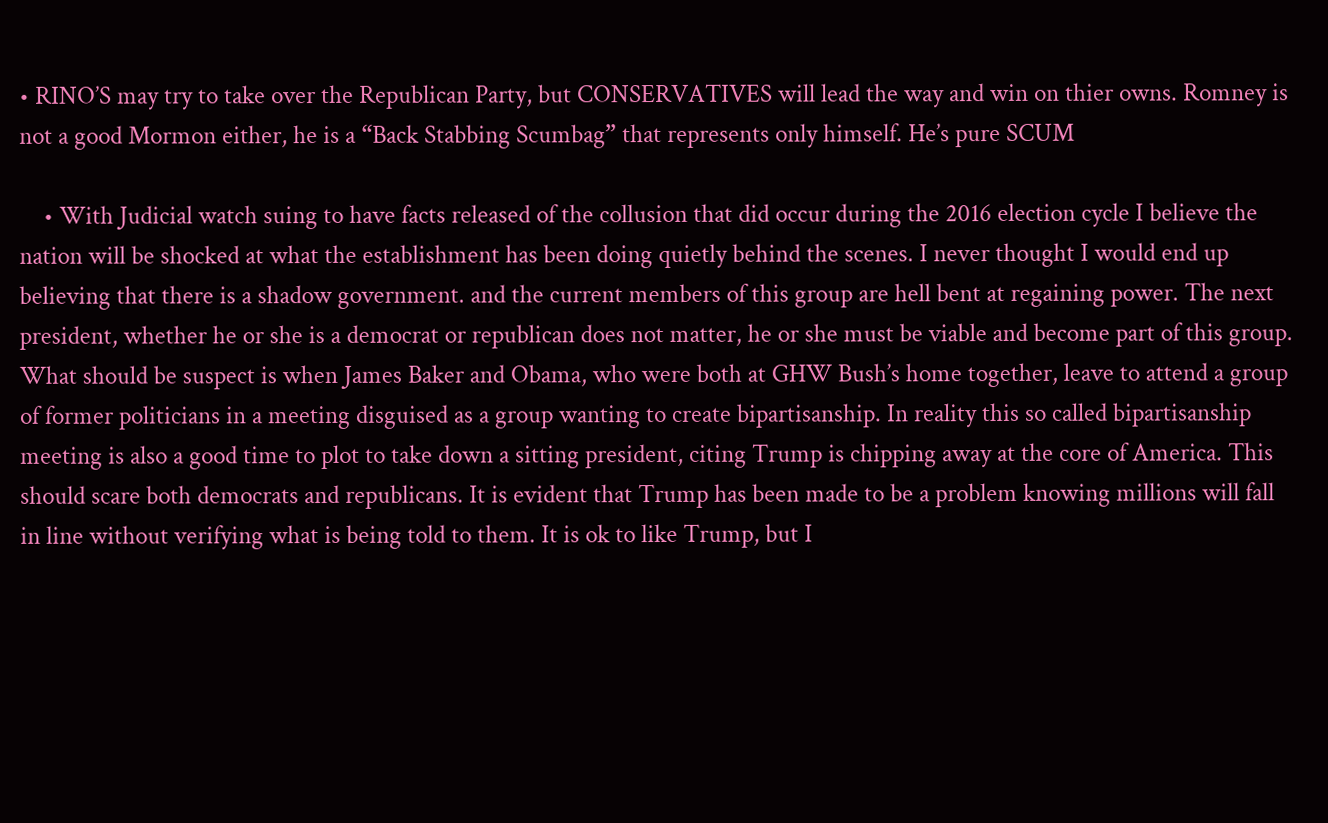• RINO’S may try to take over the Republican Party, but CONSERVATIVES will lead the way and win on thier owns. Romney is not a good Mormon either, he is a “Back Stabbing Scumbag” that represents only himself. He’s pure SCUM

    • With Judicial watch suing to have facts released of the collusion that did occur during the 2016 election cycle I believe the nation will be shocked at what the establishment has been doing quietly behind the scenes. I never thought I would end up believing that there is a shadow government. and the current members of this group are hell bent at regaining power. The next president, whether he or she is a democrat or republican does not matter, he or she must be viable and become part of this group. What should be suspect is when James Baker and Obama, who were both at GHW Bush’s home together, leave to attend a group of former politicians in a meeting disguised as a group wanting to create bipartisanship. In reality this so called bipartisanship meeting is also a good time to plot to take down a sitting president, citing Trump is chipping away at the core of America. This should scare both democrats and republicans. It is evident that Trump has been made to be a problem knowing millions will fall in line without verifying what is being told to them. It is ok to like Trump, but I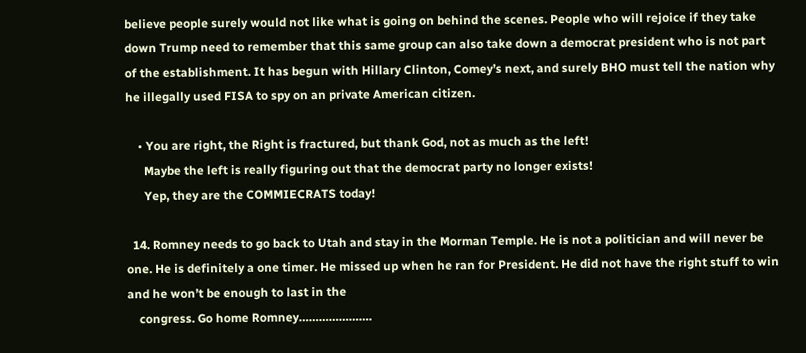believe people surely would not like what is going on behind the scenes. People who will rejoice if they take down Trump need to remember that this same group can also take down a democrat president who is not part of the establishment. It has begun with Hillary Clinton, Comey’s next, and surely BHO must tell the nation why he illegally used FISA to spy on an private American citizen.

    • You are right, the Right is fractured, but thank God, not as much as the left!
      Maybe the left is really figuring out that the democrat party no longer exists!
      Yep, they are the COMMIECRATS today!

  14. Romney needs to go back to Utah and stay in the Morman Temple. He is not a politician and will never be one. He is definitely a one timer. He missed up when he ran for President. He did not have the right stuff to win and he won’t be enough to last in the
    congress. Go home Romney………………….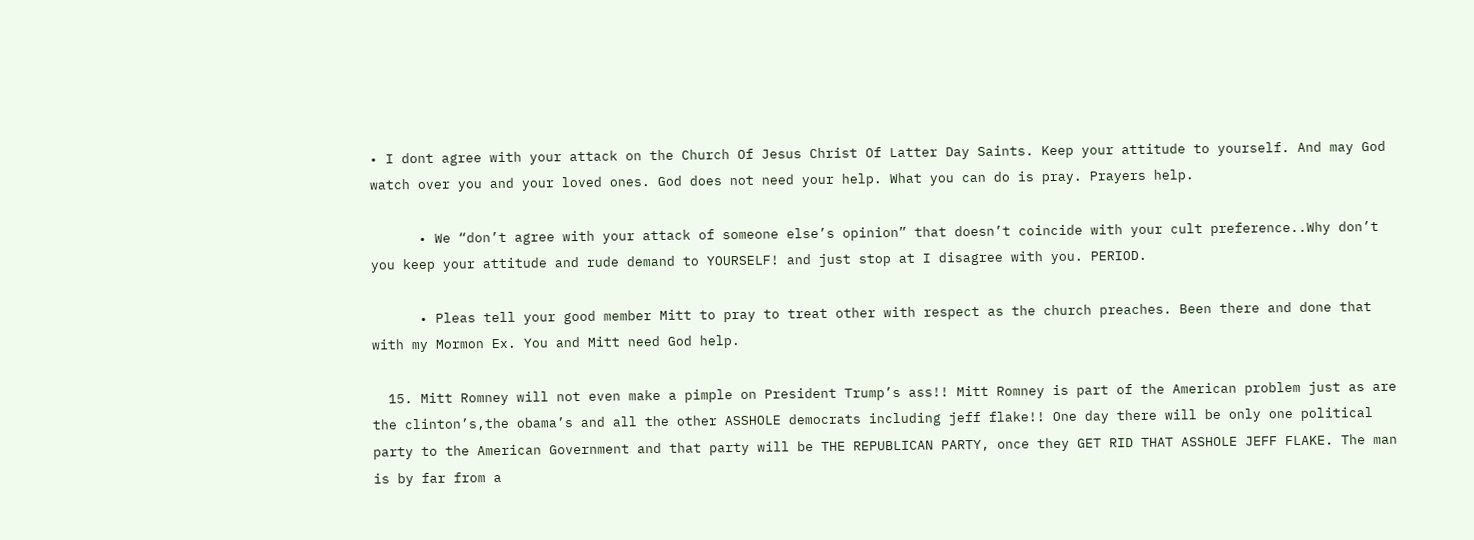• I dont agree with your attack on the Church Of Jesus Christ Of Latter Day Saints. Keep your attitude to yourself. And may God watch over you and your loved ones. God does not need your help. What you can do is pray. Prayers help.

      • We “don’t agree with your attack of someone else’s opinion” that doesn’t coincide with your cult preference..Why don’t you keep your attitude and rude demand to YOURSELF! and just stop at I disagree with you. PERIOD.

      • Pleas tell your good member Mitt to pray to treat other with respect as the church preaches. Been there and done that with my Mormon Ex. You and Mitt need God help.

  15. Mitt Romney will not even make a pimple on President Trump’s ass!! Mitt Romney is part of the American problem just as are the clinton’s,the obama’s and all the other ASSHOLE democrats including jeff flake!! One day there will be only one political party to the American Government and that party will be THE REPUBLICAN PARTY, once they GET RID THAT ASSHOLE JEFF FLAKE. The man is by far from a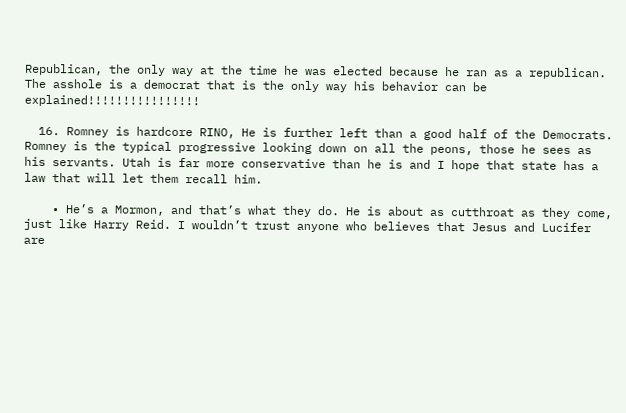Republican, the only way at the time he was elected because he ran as a republican. The asshole is a democrat that is the only way his behavior can be explained!!!!!!!!!!!!!!!!

  16. Romney is hardcore RINO, He is further left than a good half of the Democrats. Romney is the typical progressive looking down on all the peons, those he sees as his servants. Utah is far more conservative than he is and I hope that state has a law that will let them recall him.

    • He’s a Mormon, and that’s what they do. He is about as cutthroat as they come, just like Harry Reid. I wouldn’t trust anyone who believes that Jesus and Lucifer are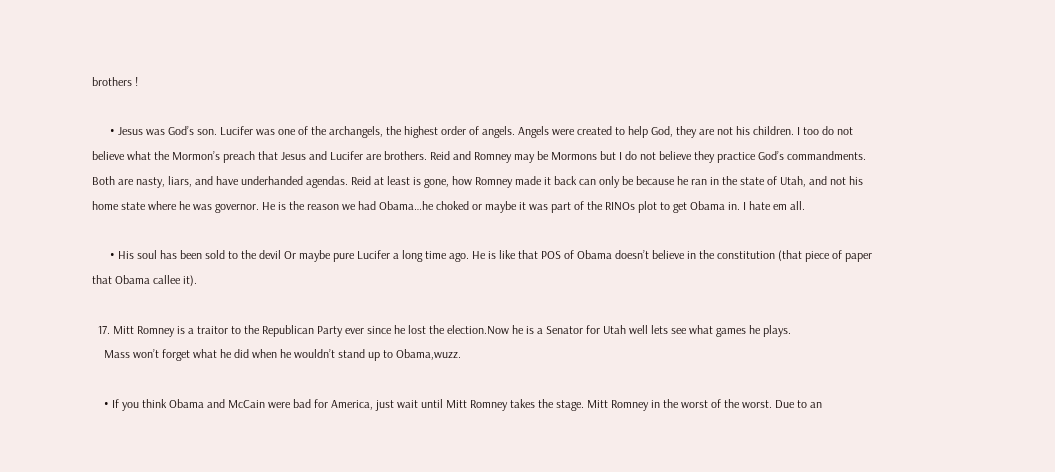brothers !

      • Jesus was God’s son. Lucifer was one of the archangels, the highest order of angels. Angels were created to help God, they are not his children. I too do not believe what the Mormon’s preach that Jesus and Lucifer are brothers. Reid and Romney may be Mormons but I do not believe they practice God’s commandments. Both are nasty, liars, and have underhanded agendas. Reid at least is gone, how Romney made it back can only be because he ran in the state of Utah, and not his home state where he was governor. He is the reason we had Obama…he choked or maybe it was part of the RINOs plot to get Obama in. I hate em all.

      • His soul has been sold to the devil Or maybe pure Lucifer a long time ago. He is like that POS of Obama doesn’t believe in the constitution (that piece of paper that Obama callee it).

  17. Mitt Romney is a traitor to the Republican Party ever since he lost the election.Now he is a Senator for Utah well lets see what games he plays.
    Mass won’t forget what he did when he wouldn’t stand up to Obama,wuzz.

    • If you think Obama and McCain were bad for America, just wait until Mitt Romney takes the stage. Mitt Romney in the worst of the worst. Due to an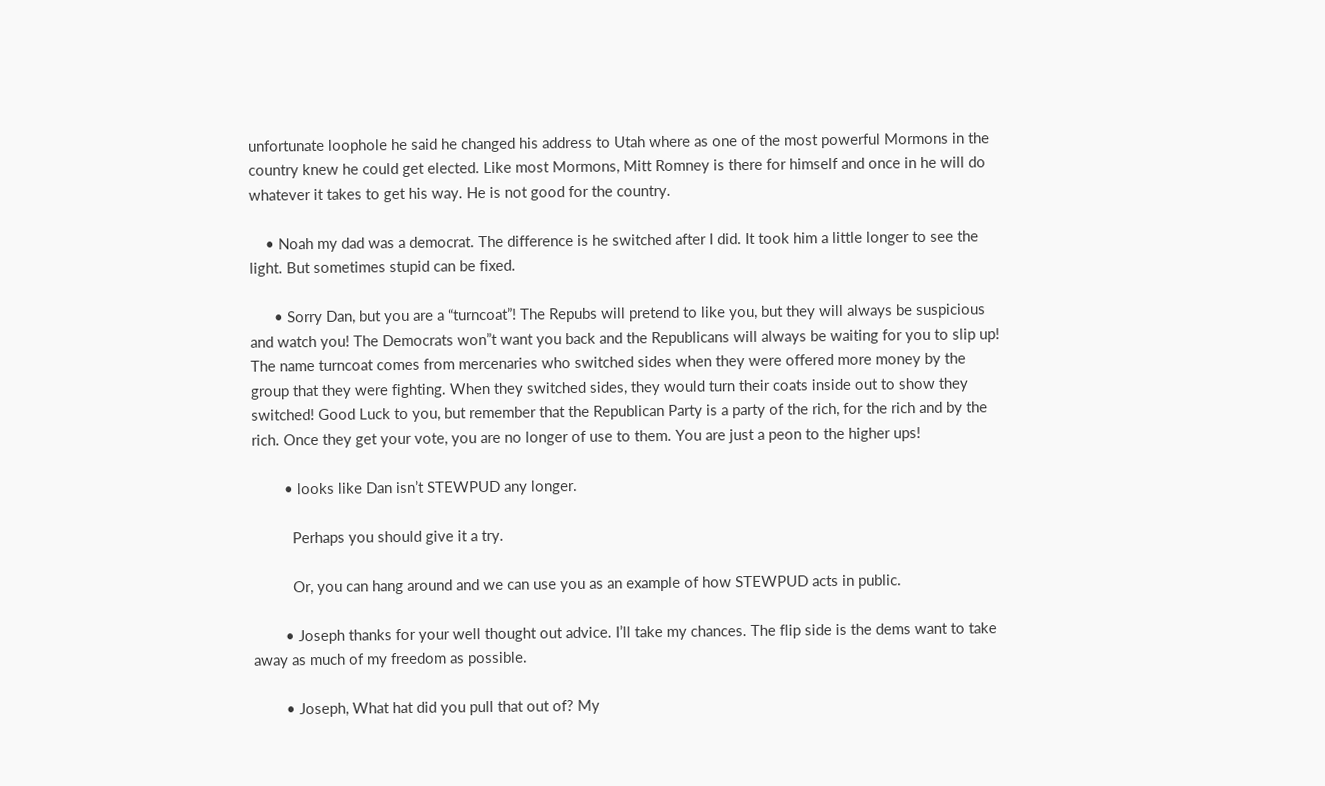unfortunate loophole he said he changed his address to Utah where as one of the most powerful Mormons in the country knew he could get elected. Like most Mormons, Mitt Romney is there for himself and once in he will do whatever it takes to get his way. He is not good for the country.

    • Noah my dad was a democrat. The difference is he switched after I did. It took him a little longer to see the light. But sometimes stupid can be fixed.

      • Sorry Dan, but you are a “turncoat”! The Repubs will pretend to like you, but they will always be suspicious and watch you! The Democrats won”t want you back and the Republicans will always be waiting for you to slip up! The name turncoat comes from mercenaries who switched sides when they were offered more money by the group that they were fighting. When they switched sides, they would turn their coats inside out to show they switched! Good Luck to you, but remember that the Republican Party is a party of the rich, for the rich and by the rich. Once they get your vote, you are no longer of use to them. You are just a peon to the higher ups!

        • looks like Dan isn’t STEWPUD any longer.

          Perhaps you should give it a try.

          Or, you can hang around and we can use you as an example of how STEWPUD acts in public.

        • Joseph thanks for your well thought out advice. I’ll take my chances. The flip side is the dems want to take away as much of my freedom as possible.

        • Joseph, What hat did you pull that out of? My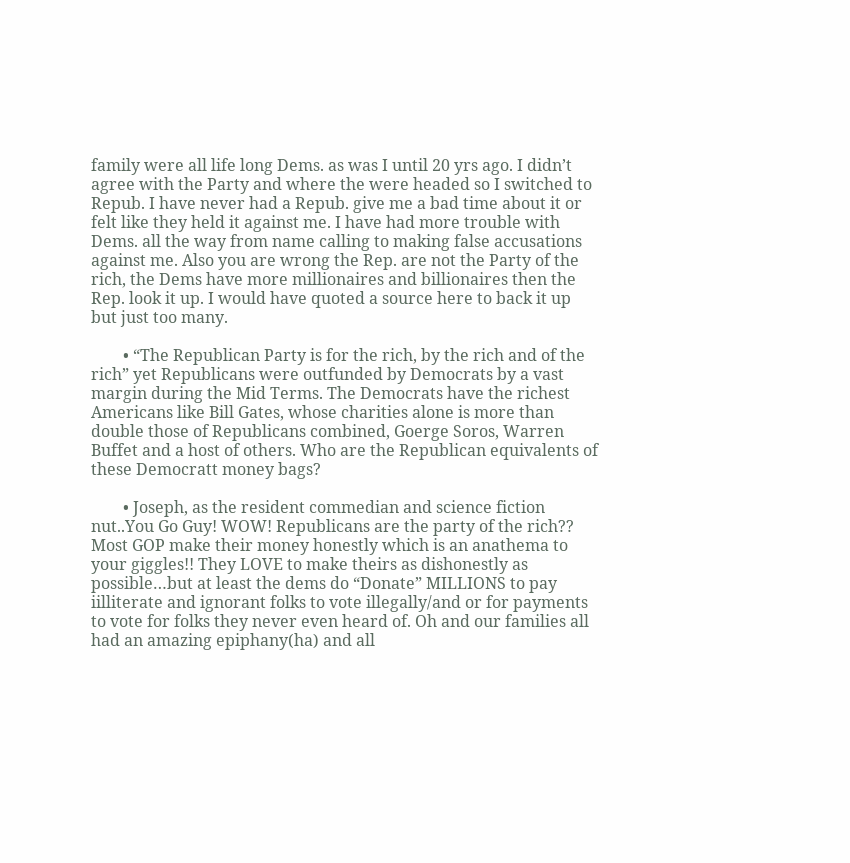family were all life long Dems. as was I until 20 yrs ago. I didn’t agree with the Party and where the were headed so I switched to Repub. I have never had a Repub. give me a bad time about it or felt like they held it against me. I have had more trouble with Dems. all the way from name calling to making false accusations against me. Also you are wrong the Rep. are not the Party of the rich, the Dems have more millionaires and billionaires then the Rep. look it up. I would have quoted a source here to back it up but just too many.

        • “The Republican Party is for the rich, by the rich and of the rich” yet Republicans were outfunded by Democrats by a vast margin during the Mid Terms. The Democrats have the richest Americans like Bill Gates, whose charities alone is more than double those of Republicans combined, Goerge Soros, Warren Buffet and a host of others. Who are the Republican equivalents of these Democratt money bags?

        • Joseph, as the resident commedian and science fiction nut..You Go Guy! WOW! Republicans are the party of the rich?? Most GOP make their money honestly which is an anathema to your giggles!! They LOVE to make theirs as dishonestly as possible…but at least the dems do “Donate” MILLIONS to pay iilliterate and ignorant folks to vote illegally/and or for payments to vote for folks they never even heard of. Oh and our families all had an amazing epiphany(ha) and all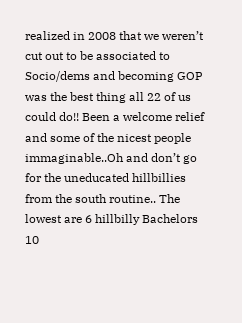realized in 2008 that we weren’t cut out to be associated to Socio/dems and becoming GOP was the best thing all 22 of us could do!! Been a welcome relief and some of the nicest people immaginable..Oh and don’t go for the uneducated hillbillies from the south routine.. The lowest are 6 hillbilly Bachelors 10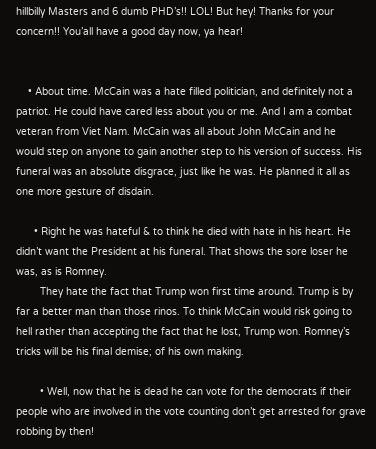hillbilly Masters and 6 dumb PHD’s!! LOL! But hey! Thanks for your concern!! You’all have a good day now, ya hear!


    • About time. McCain was a hate filled politician, and definitely not a patriot. He could have cared less about you or me. And I am a combat veteran from Viet Nam. McCain was all about John McCain and he would step on anyone to gain another step to his version of success. His funeral was an absolute disgrace, just like he was. He planned it all as one more gesture of disdain.

      • Right he was hateful & to think he died with hate in his heart. He didn’t want the President at his funeral. That shows the sore loser he was, as is Romney.
        They hate the fact that Trump won first time around. Trump is by far a better man than those rinos. To think McCain would risk going to hell rather than accepting the fact that he lost, Trump won. Romney’s tricks will be his final demise; of his own making.

        • Well, now that he is dead he can vote for the democrats if their people who are involved in the vote counting don’t get arrested for grave robbing by then!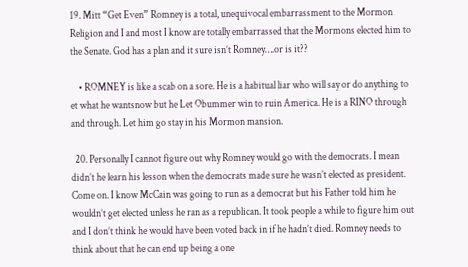19. Mitt “Get Even” Romney is a total, unequivocal embarrassment to the Mormon Religion and I and most I know are totally embarrassed that the Mormons elected him to the Senate. God has a plan and it sure isn’t Romney….or is it??

    • ROMNEY is like a scab on a sore. He is a habitual liar who will say or do anything to et what he wantsnow but he Let Obummer win to ruin America. He is a RINO through and through. Let him go stay in his Mormon mansion.

  20. Personally I cannot figure out why Romney would go with the democrats. I mean didn’t he learn his lesson when the democrats made sure he wasn’t elected as president. Come on. I know McCain was going to run as a democrat but his Father told him he wouldn’t get elected unless he ran as a republican. It took people a while to figure him out and I don’t think he would have been voted back in if he hadn’t died. Romney needs to think about that he can end up being a one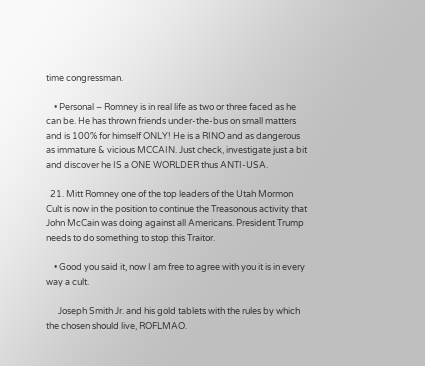time congressman.

    • Personal – Romney is in real life as two or three faced as he can be. He has thrown friends under-the-bus on small matters and is 100% for himself ONLY! He is a RINO and as dangerous as immature & vicious MCCAIN. Just check, investigate just a bit and discover he IS a ONE WORLDER thus ANTI-USA.

  21. Mitt Romney one of the top leaders of the Utah Mormon Cult is now in the position to continue the Treasonous activity that John McCain was doing against all Americans. President Trump needs to do something to stop this Traitor.

    • Good you said it, now I am free to agree with you it is in every way a cult.

      Joseph Smith Jr. and his gold tablets with the rules by which the chosen should live, ROFLMAO.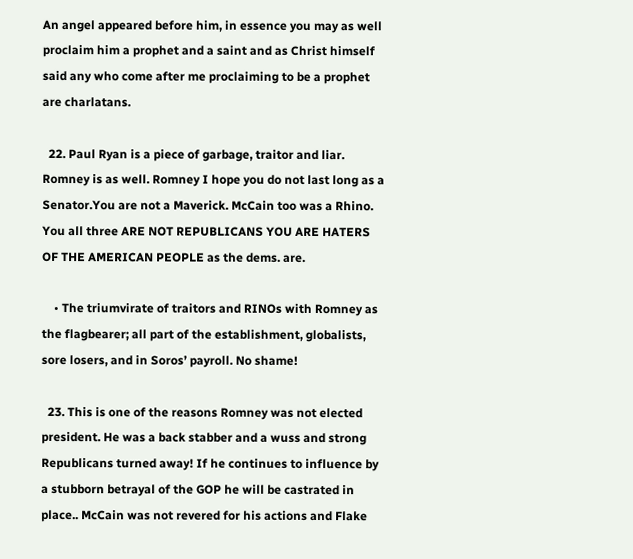An angel appeared before him, in essence you may as well proclaim him a prophet and a saint and as Christ himself said any who come after me proclaiming to be a prophet are charlatans.

  22. Paul Ryan is a piece of garbage, traitor and liar. Romney is as well. Romney I hope you do not last long as a Senator.You are not a Maverick. McCain too was a Rhino. You all three ARE NOT REPUBLICANS YOU ARE HATERS OF THE AMERICAN PEOPLE as the dems. are.

    • The triumvirate of traitors and RINOs with Romney as the flagbearer; all part of the establishment, globalists, sore losers, and in Soros’ payroll. No shame!

  23. This is one of the reasons Romney was not elected president. He was a back stabber and a wuss and strong Republicans turned away! If he continues to influence by a stubborn betrayal of the GOP he will be castrated in place.. McCain was not revered for his actions and Flake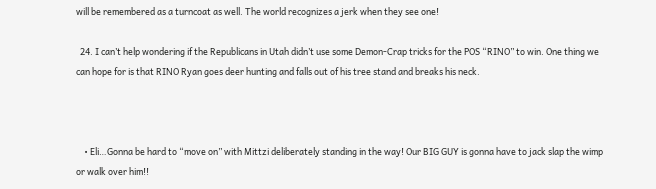will be remembered as a turncoat as well. The world recognizes a jerk when they see one!

  24. I can’t help wondering if the Republicans in Utah didn’t use some Demon-Crap tricks for the POS “RINO” to win. One thing we can hope for is that RINO Ryan goes deer hunting and falls out of his tree stand and breaks his neck.



    • Eli…Gonna be hard to “move on” with Mittzi deliberately standing in the way! Our BIG GUY is gonna have to jack slap the wimp or walk over him!!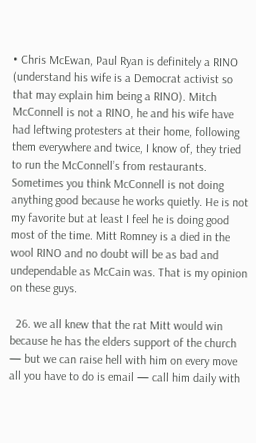• Chris McEwan, Paul Ryan is definitely a RINO (understand his wife is a Democrat activist so that may explain him being a RINO). Mitch McConnell is not a RINO, he and his wife have had leftwing protesters at their home, following them everywhere and twice, I know of, they tried to run the McConnell’s from restaurants. Sometimes you think McConnell is not doing anything good because he works quietly. He is not my favorite but at least I feel he is doing good most of the time. Mitt Romney is a died in the wool RINO and no doubt will be as bad and undependable as McCain was. That is my opinion on these guys.

  26. we all knew that the rat Mitt would win because he has the elders support of the church — but we can raise hell with him on every move all you have to do is email — call him daily with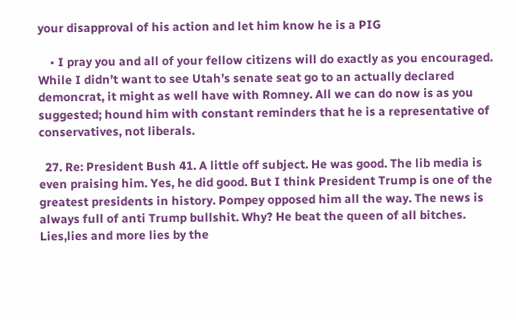your disapproval of his action and let him know he is a PIG

    • I pray you and all of your fellow citizens will do exactly as you encouraged. While I didn’t want to see Utah’s senate seat go to an actually declared demoncrat, it might as well have with Romney. All we can do now is as you suggested; hound him with constant reminders that he is a representative of conservatives, not liberals.

  27. Re: President Bush 41. A little off subject. He was good. The lib media is even praising him. Yes, he did good. But I think President Trump is one of the greatest presidents in history. Pompey opposed him all the way. The news is always full of anti Trump bullshit. Why? He beat the queen of all bitches. Lies,lies and more lies by the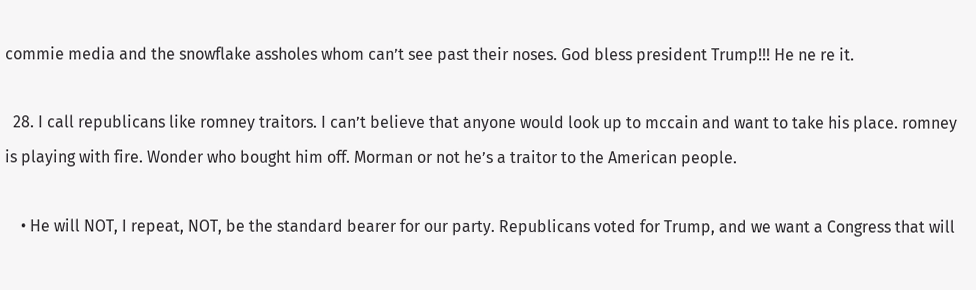commie media and the snowflake assholes whom can’t see past their noses. God bless president Trump!!! He ne re it.

  28. I call republicans like romney traitors. I can’t believe that anyone would look up to mccain and want to take his place. romney is playing with fire. Wonder who bought him off. Morman or not he’s a traitor to the American people.

    • He will NOT, I repeat, NOT, be the standard bearer for our party. Republicans voted for Trump, and we want a Congress that will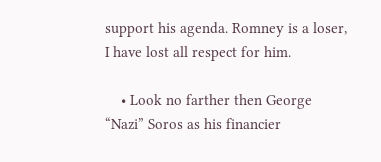support his agenda. Romney is a loser, I have lost all respect for him.

    • Look no farther then George “Nazi” Soros as his financier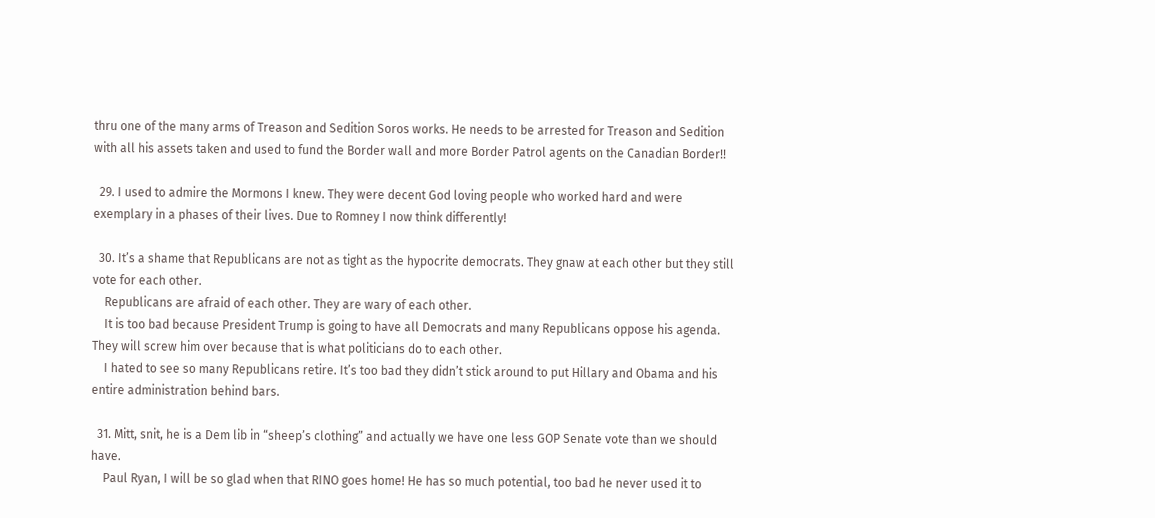thru one of the many arms of Treason and Sedition Soros works. He needs to be arrested for Treason and Sedition with all his assets taken and used to fund the Border wall and more Border Patrol agents on the Canadian Border!!

  29. I used to admire the Mormons I knew. They were decent God loving people who worked hard and were exemplary in a phases of their lives. Due to Romney I now think differently!

  30. It’s a shame that Republicans are not as tight as the hypocrite democrats. They gnaw at each other but they still vote for each other.
    Republicans are afraid of each other. They are wary of each other.
    It is too bad because President Trump is going to have all Democrats and many Republicans oppose his agenda. They will screw him over because that is what politicians do to each other.
    I hated to see so many Republicans retire. It’s too bad they didn’t stick around to put Hillary and Obama and his entire administration behind bars.

  31. Mitt, snit, he is a Dem lib in “sheep’s clothing” and actually we have one less GOP Senate vote than we should have.
    Paul Ryan, I will be so glad when that RINO goes home! He has so much potential, too bad he never used it to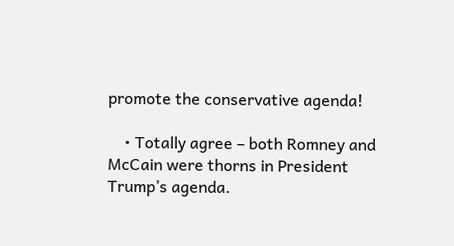promote the conservative agenda!

    • Totally agree – both Romney and McCain were thorns in President Trump’s agenda.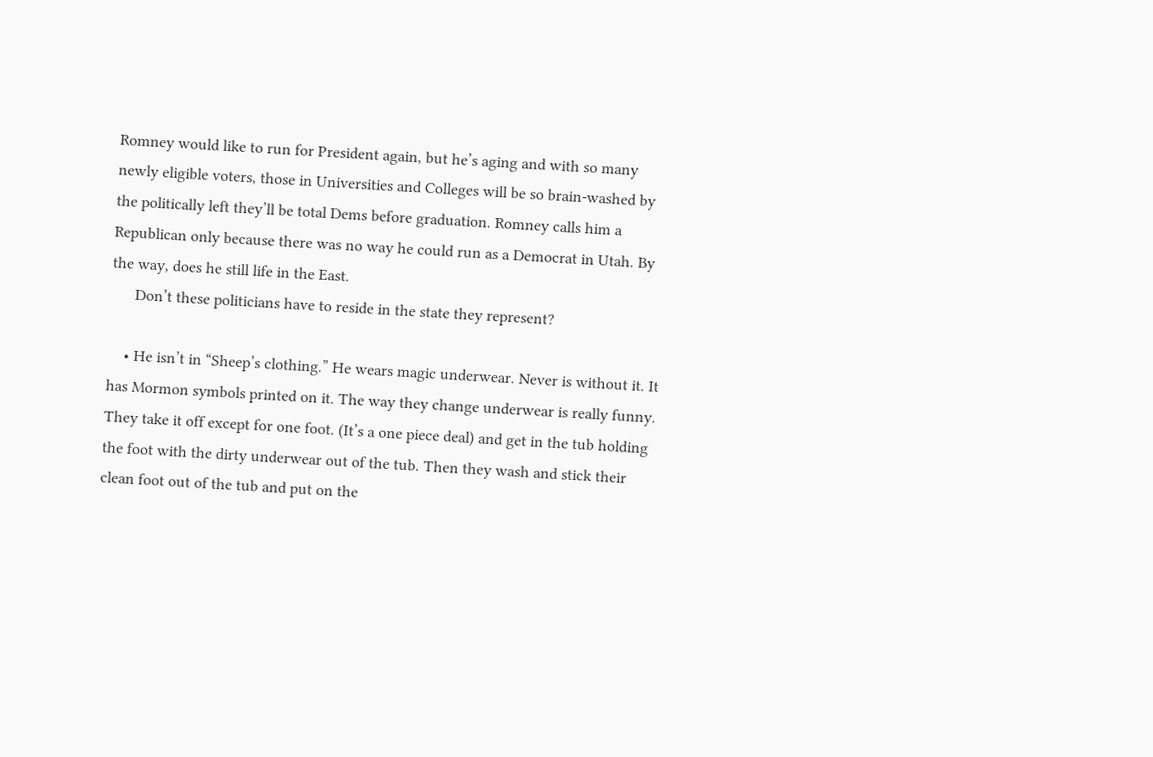Romney would like to run for President again, but he’s aging and with so many newly eligible voters, those in Universities and Colleges will be so brain-washed by the politically left they’ll be total Dems before graduation. Romney calls him a Republican only because there was no way he could run as a Democrat in Utah. By the way, does he still life in the East.
      Don’t these politicians have to reside in the state they represent?

    • He isn’t in “Sheep’s clothing.” He wears magic underwear. Never is without it. It has Mormon symbols printed on it. The way they change underwear is really funny. They take it off except for one foot. (It’s a one piece deal) and get in the tub holding the foot with the dirty underwear out of the tub. Then they wash and stick their clean foot out of the tub and put on the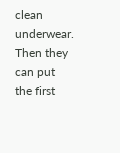clean underwear. Then they can put the first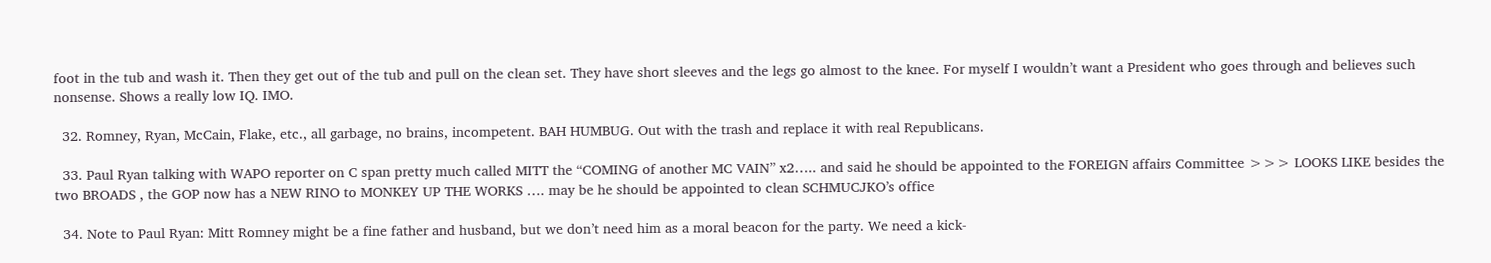foot in the tub and wash it. Then they get out of the tub and pull on the clean set. They have short sleeves and the legs go almost to the knee. For myself I wouldn’t want a President who goes through and believes such nonsense. Shows a really low IQ. IMO.

  32. Romney, Ryan, McCain, Flake, etc., all garbage, no brains, incompetent. BAH HUMBUG. Out with the trash and replace it with real Republicans.

  33. Paul Ryan talking with WAPO reporter on C span pretty much called MITT the “COMING of another MC VAIN” x2….. and said he should be appointed to the FOREIGN affairs Committee >>> LOOKS LIKE besides the two BROADS , the GOP now has a NEW RINO to MONKEY UP THE WORKS …. may be he should be appointed to clean SCHMUCJKO’s office

  34. Note to Paul Ryan: Mitt Romney might be a fine father and husband, but we don’t need him as a moral beacon for the party. We need a kick-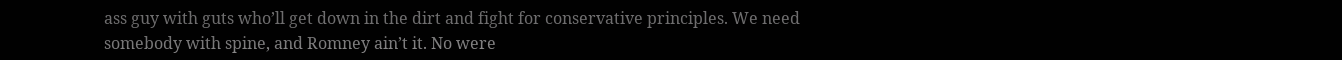ass guy with guts who’ll get down in the dirt and fight for conservative principles. We need somebody with spine, and Romney ain’t it. No were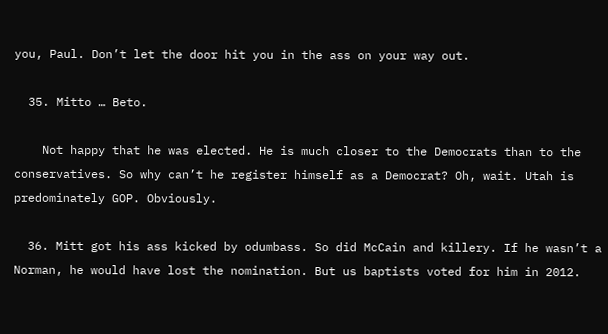you, Paul. Don’t let the door hit you in the ass on your way out.

  35. Mitto … Beto.

    Not happy that he was elected. He is much closer to the Democrats than to the conservatives. So why can’t he register himself as a Democrat? Oh, wait. Utah is predominately GOP. Obviously.

  36. Mitt got his ass kicked by odumbass. So did McCain and killery. If he wasn’t a Norman, he would have lost the nomination. But us baptists voted for him in 2012.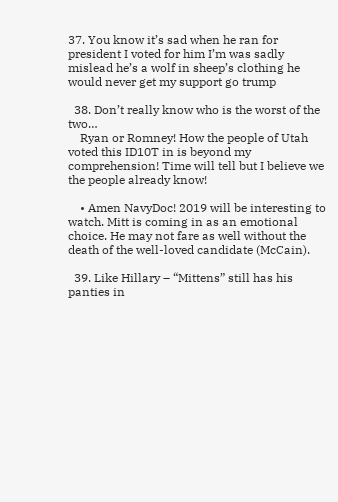37. You know it’s sad when he ran for president I voted for him I’m was sadly mislead he’s a wolf in sheep’s clothing he would never get my support go trump

  38. Don’t really know who is the worst of the two…
    Ryan or Romney! How the people of Utah voted this ID10T in is beyond my comprehension! Time will tell but I believe we the people already know!

    • Amen NavyDoc! 2019 will be interesting to watch. Mitt is coming in as an emotional choice. He may not fare as well without the death of the well-loved candidate (McCain).

  39. Like Hillary – “Mittens” still has his panties in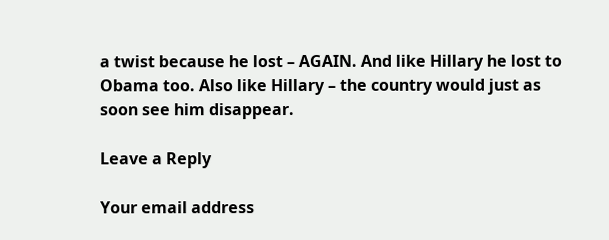a twist because he lost – AGAIN. And like Hillary he lost to Obama too. Also like Hillary – the country would just as soon see him disappear.

Leave a Reply

Your email address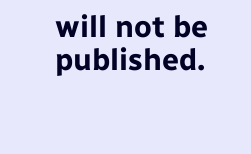will not be published.